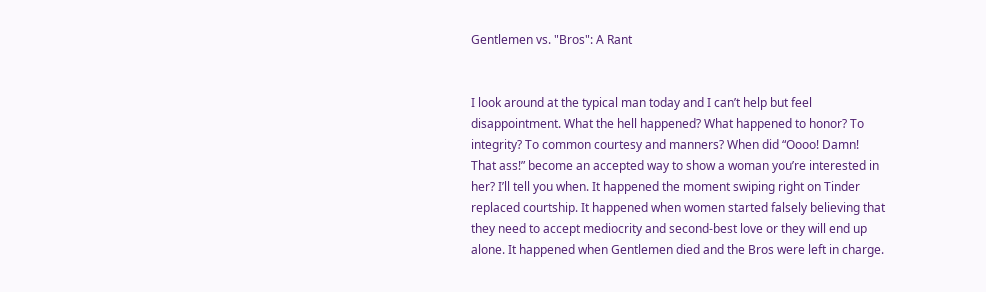Gentlemen vs. "Bros": A Rant


I look around at the typical man today and I can’t help but feel disappointment. What the hell happened? What happened to honor? To integrity? To common courtesy and manners? When did “Oooo! Damn! That ass!” become an accepted way to show a woman you’re interested in her? I’ll tell you when. It happened the moment swiping right on Tinder replaced courtship. It happened when women started falsely believing that they need to accept mediocrity and second-best love or they will end up alone. It happened when Gentlemen died and the Bros were left in charge.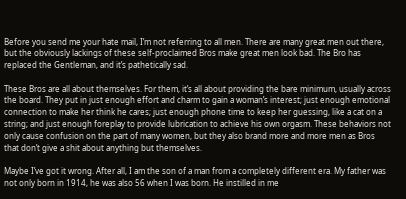Before you send me your hate mail, I’m not referring to all men. There are many great men out there, but the obviously lackings of these self-proclaimed Bros make great men look bad. The Bro has replaced the Gentleman, and it’s pathetically sad.

These Bros are all about themselves. For them, it’s all about providing the bare minimum, usually across the board. They put in just enough effort and charm to gain a woman’s interest; just enough emotional connection to make her think he cares; just enough phone time to keep her guessing, like a cat on a string; and just enough foreplay to provide lubrication to achieve his own orgasm. These behaviors not only cause confusion on the part of many women, but they also brand more and more men as Bros that don’t give a shit about anything but themselves.

Maybe I’ve got it wrong. After all, I am the son of a man from a completely different era. My father was not only born in 1914, he was also 56 when I was born. He instilled in me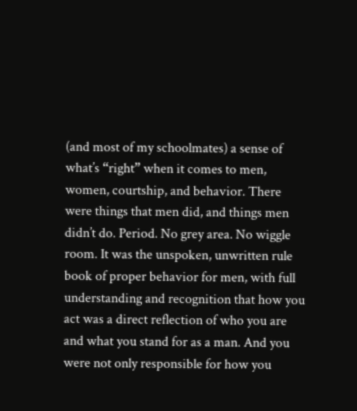(and most of my schoolmates) a sense of what’s “right” when it comes to men, women, courtship, and behavior. There were things that men did, and things men didn’t do. Period. No grey area. No wiggle room. It was the unspoken, unwritten rule book of proper behavior for men, with full understanding and recognition that how you act was a direct reflection of who you are and what you stand for as a man. And you were not only responsible for how you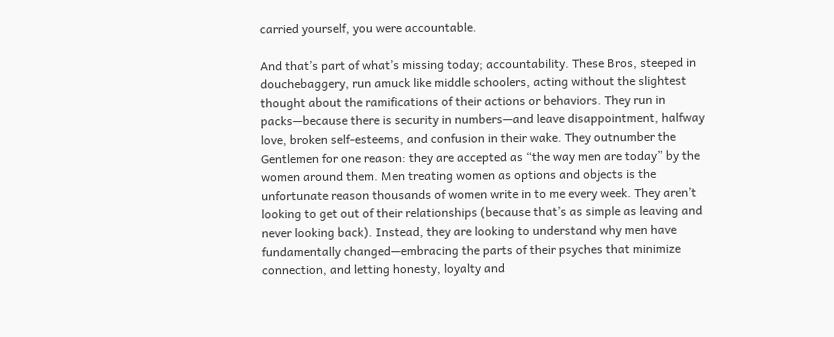carried yourself, you were accountable.

And that’s part of what’s missing today; accountability. These Bros, steeped in douchebaggery, run amuck like middle schoolers, acting without the slightest thought about the ramifications of their actions or behaviors. They run in packs—because there is security in numbers—and leave disappointment, halfway love, broken self-esteems, and confusion in their wake. They outnumber the Gentlemen for one reason: they are accepted as “the way men are today” by the women around them. Men treating women as options and objects is the unfortunate reason thousands of women write in to me every week. They aren’t looking to get out of their relationships (because that’s as simple as leaving and never looking back). Instead, they are looking to understand why men have fundamentally changed—embracing the parts of their psyches that minimize connection, and letting honesty, loyalty and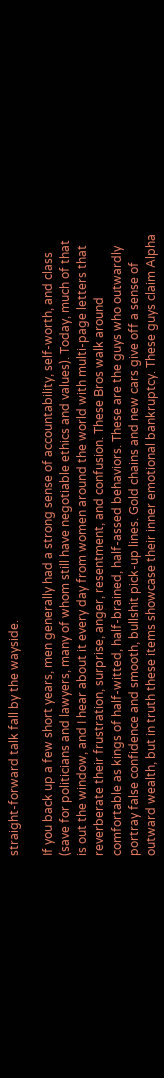straight-forward talk fall by the wayside.

If you back up a few short years, men generally had a strong sense of accountability, self-worth, and class (save for politicians and lawyers, many of whom still have negotiable ethics and values). Today, much of that is out the window, and I hear about it every day from women around the world with multi-page letters that reverberate their frustration, surprise, anger, resentment, and confusion. These Bros walk around comfortable as kings of half-witted, half-brained, half-assed behaviors. These are the guys who outwardly portray false confidence and smooth, bullshit pick-up lines. Gold chains and new cars give off a sense of outward wealth, but in truth these items showcase their inner emotional bankruptcy. These guys claim Alpha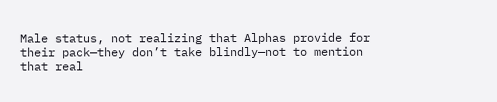Male status, not realizing that Alphas provide for their pack—they don’t take blindly—not to mention that real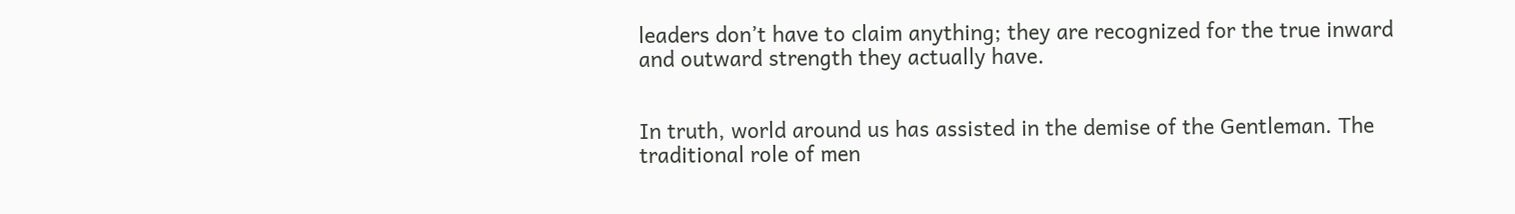leaders don’t have to claim anything; they are recognized for the true inward and outward strength they actually have.


In truth, world around us has assisted in the demise of the Gentleman. The traditional role of men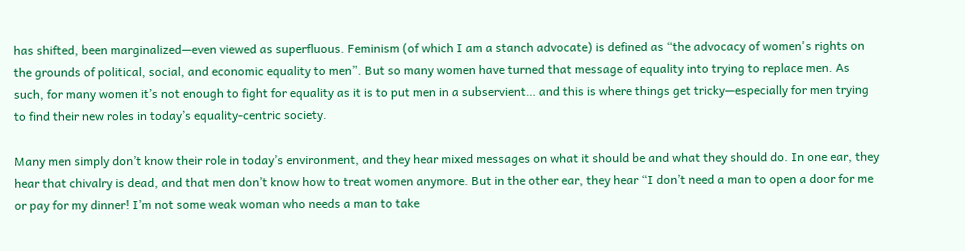has shifted, been marginalized—even viewed as superfluous. Feminism (of which I am a stanch advocate) is defined as “the advocacy of women's rights on the grounds of political, social, and economic equality to men”. But so many women have turned that message of equality into trying to replace men. As such, for many women it’s not enough to fight for equality as it is to put men in a subservient… and this is where things get tricky—especially for men trying to find their new roles in today’s equality-centric society.

Many men simply don’t know their role in today’s environment, and they hear mixed messages on what it should be and what they should do. In one ear, they hear that chivalry is dead, and that men don’t know how to treat women anymore. But in the other ear, they hear “I don’t need a man to open a door for me or pay for my dinner! I’m not some weak woman who needs a man to take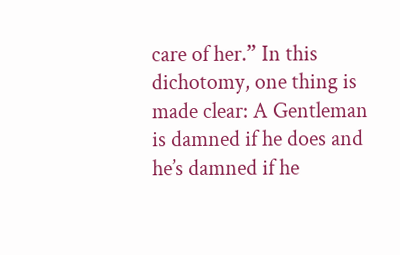care of her.” In this dichotomy, one thing is made clear: A Gentleman is damned if he does and he’s damned if he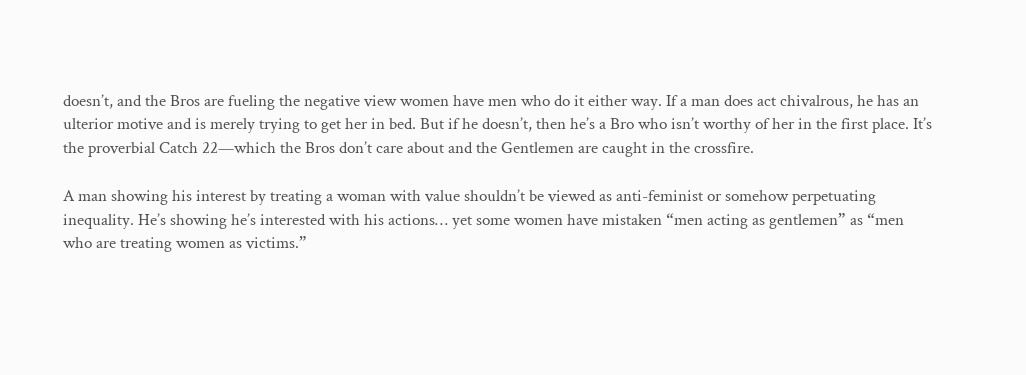doesn’t, and the Bros are fueling the negative view women have men who do it either way. If a man does act chivalrous, he has an ulterior motive and is merely trying to get her in bed. But if he doesn’t, then he’s a Bro who isn’t worthy of her in the first place. It’s the proverbial Catch 22—which the Bros don’t care about and the Gentlemen are caught in the crossfire.

A man showing his interest by treating a woman with value shouldn’t be viewed as anti-feminist or somehow perpetuating inequality. He’s showing he’s interested with his actions… yet some women have mistaken “men acting as gentlemen” as “men who are treating women as victims.”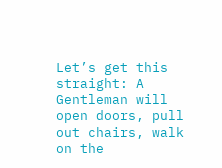Let’s get this straight: A Gentleman will open doors, pull out chairs, walk on the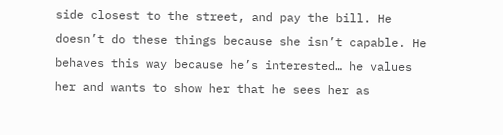side closest to the street, and pay the bill. He doesn’t do these things because she isn’t capable. He behaves this way because he’s interested… he values her and wants to show her that he sees her as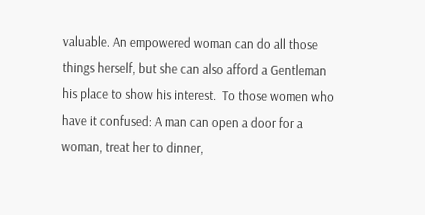valuable. An empowered woman can do all those things herself, but she can also afford a Gentleman his place to show his interest.  To those women who have it confused: A man can open a door for a woman, treat her to dinner,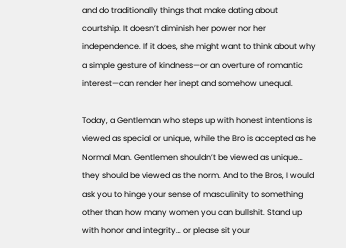and do traditionally things that make dating about courtship. It doesn’t diminish her power nor her independence. If it does, she might want to think about why a simple gesture of kindness—or an overture of romantic interest—can render her inept and somehow unequal.

Today, a Gentleman who steps up with honest intentions is viewed as special or unique, while the Bro is accepted as he Normal Man. Gentlemen shouldn’t be viewed as unique… they should be viewed as the norm. And to the Bros, I would ask you to hinge your sense of masculinity to something other than how many women you can bullshit. Stand up with honor and integrity… or please sit your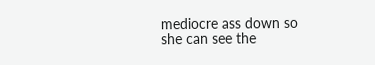mediocre ass down so she can see the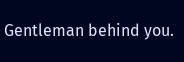Gentleman behind you.